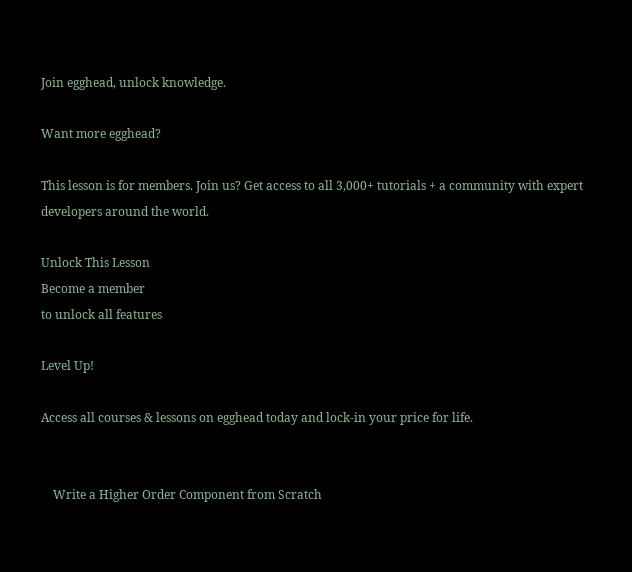Join egghead, unlock knowledge.

Want more egghead?

This lesson is for members. Join us? Get access to all 3,000+ tutorials + a community with expert developers around the world.

Unlock This Lesson
Become a member
to unlock all features

Level Up!

Access all courses & lessons on egghead today and lock-in your price for life.


    Write a Higher Order Component from Scratch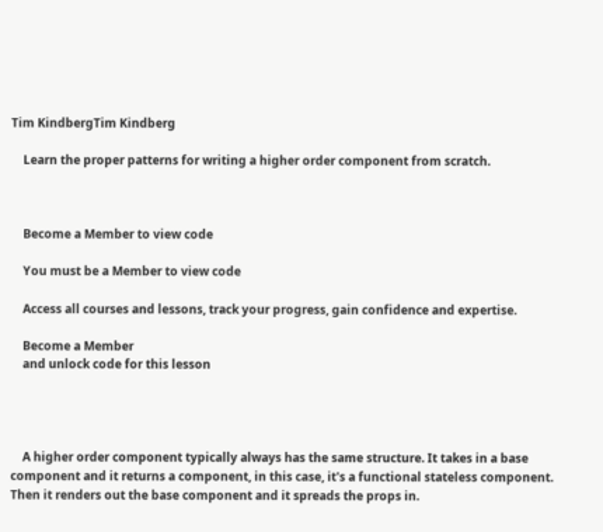Tim KindbergTim Kindberg

    Learn the proper patterns for writing a higher order component from scratch.



    Become a Member to view code

    You must be a Member to view code

    Access all courses and lessons, track your progress, gain confidence and expertise.

    Become a Member
    and unlock code for this lesson




    A higher order component typically always has the same structure. It takes in a base component and it returns a component, in this case, it's a functional stateless component. Then it renders out the base component and it spreads the props in.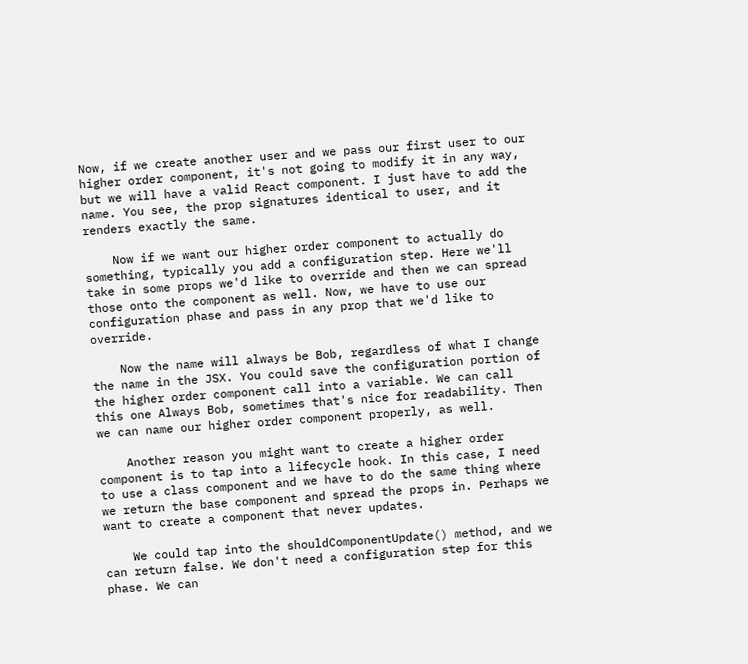Now, if we create another user and we pass our first user to our higher order component, it's not going to modify it in any way, but we will have a valid React component. I just have to add the name. You see, the prop signatures identical to user, and it renders exactly the same.

    Now if we want our higher order component to actually do something, typically you add a configuration step. Here we'll take in some props we'd like to override and then we can spread those onto the component as well. Now, we have to use our configuration phase and pass in any prop that we'd like to override.

    Now the name will always be Bob, regardless of what I change the name in the JSX. You could save the configuration portion of the higher order component call into a variable. We can call this one Always Bob, sometimes that's nice for readability. Then we can name our higher order component properly, as well.

    Another reason you might want to create a higher order component is to tap into a lifecycle hook. In this case, I need to use a class component and we have to do the same thing where we return the base component and spread the props in. Perhaps we want to create a component that never updates.

    We could tap into the shouldComponentUpdate() method, and we can return false. We don't need a configuration step for this phase. We can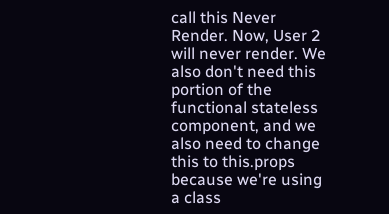call this Never Render. Now, User 2 will never render. We also don't need this portion of the functional stateless component, and we also need to change this to this.props because we're using a class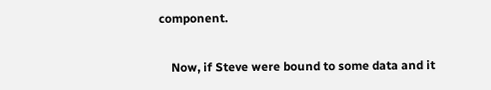component.

    Now, if Steve were bound to some data and it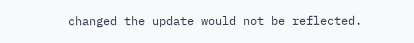changed the update would not be reflected.